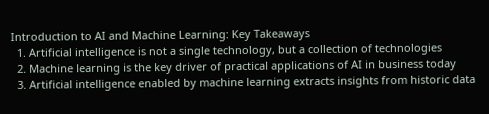Introduction to AI and Machine Learning: Key Takeaways
  1. Artificial intelligence is not a single technology, but a collection of technologies
  2. Machine learning is the key driver of practical applications of AI in business today
  3. Artificial intelligence enabled by machine learning extracts insights from historic data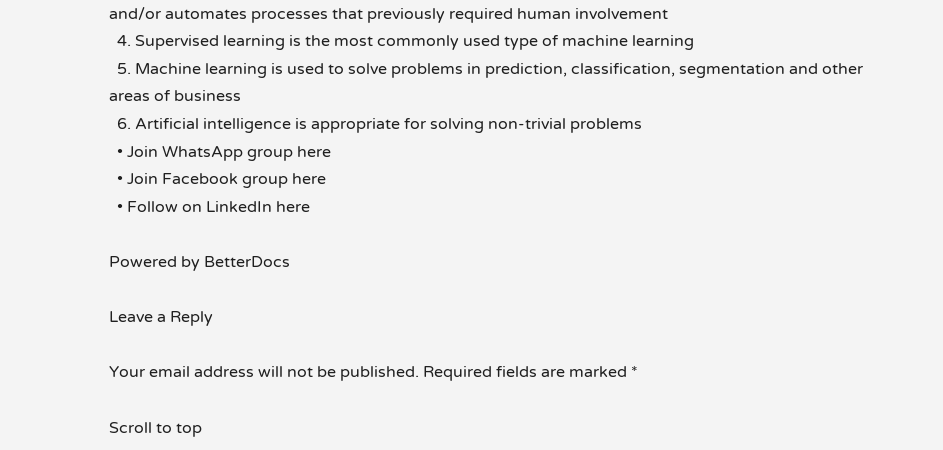and/or automates processes that previously required human involvement
  4. Supervised learning is the most commonly used type of machine learning
  5. Machine learning is used to solve problems in prediction, classification, segmentation and other areas of business
  6. Artificial intelligence is appropriate for solving non-trivial problems
  • Join WhatsApp group here
  • Join Facebook group here
  • Follow on LinkedIn here

Powered by BetterDocs

Leave a Reply

Your email address will not be published. Required fields are marked *

Scroll to top